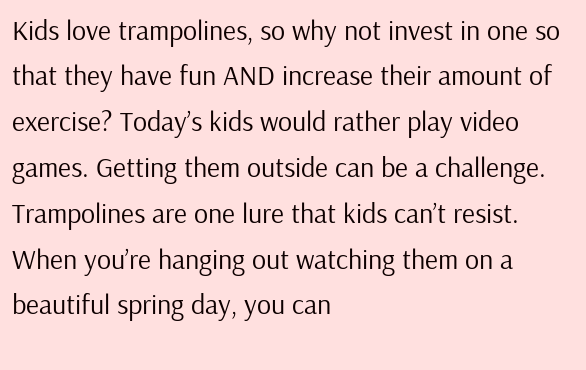Kids love trampolines, so why not invest in one so that they have fun AND increase their amount of exercise? Today’s kids would rather play video games. Getting them outside can be a challenge. Trampolines are one lure that kids can’t resist. When you’re hanging out watching them on a beautiful spring day, you can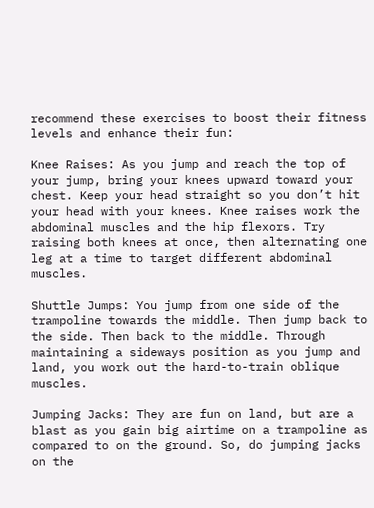recommend these exercises to boost their fitness levels and enhance their fun:

Knee Raises: As you jump and reach the top of your jump, bring your knees upward toward your chest. Keep your head straight so you don’t hit your head with your knees. Knee raises work the abdominal muscles and the hip flexors. Try raising both knees at once, then alternating one leg at a time to target different abdominal muscles.

Shuttle Jumps: You jump from one side of the trampoline towards the middle. Then jump back to the side. Then back to the middle. Through maintaining a sideways position as you jump and land, you work out the hard-to-train oblique muscles.

Jumping Jacks: They are fun on land, but are a blast as you gain big airtime on a trampoline as compared to on the ground. So, do jumping jacks on the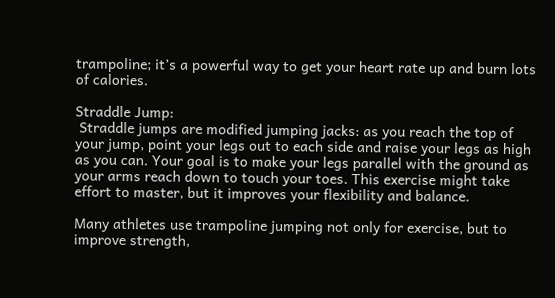trampoline; it’s a powerful way to get your heart rate up and burn lots of calories.

Straddle Jump:
 Straddle jumps are modified jumping jacks: as you reach the top of your jump, point your legs out to each side and raise your legs as high as you can. Your goal is to make your legs parallel with the ground as your arms reach down to touch your toes. This exercise might take effort to master, but it improves your flexibility and balance.

Many athletes use trampoline jumping not only for exercise, but to improve strength,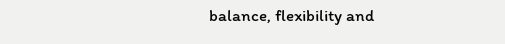balance, flexibility and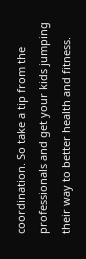coordination. So take a tip from the professionals and get your kids jumping their way to better health and fitness.